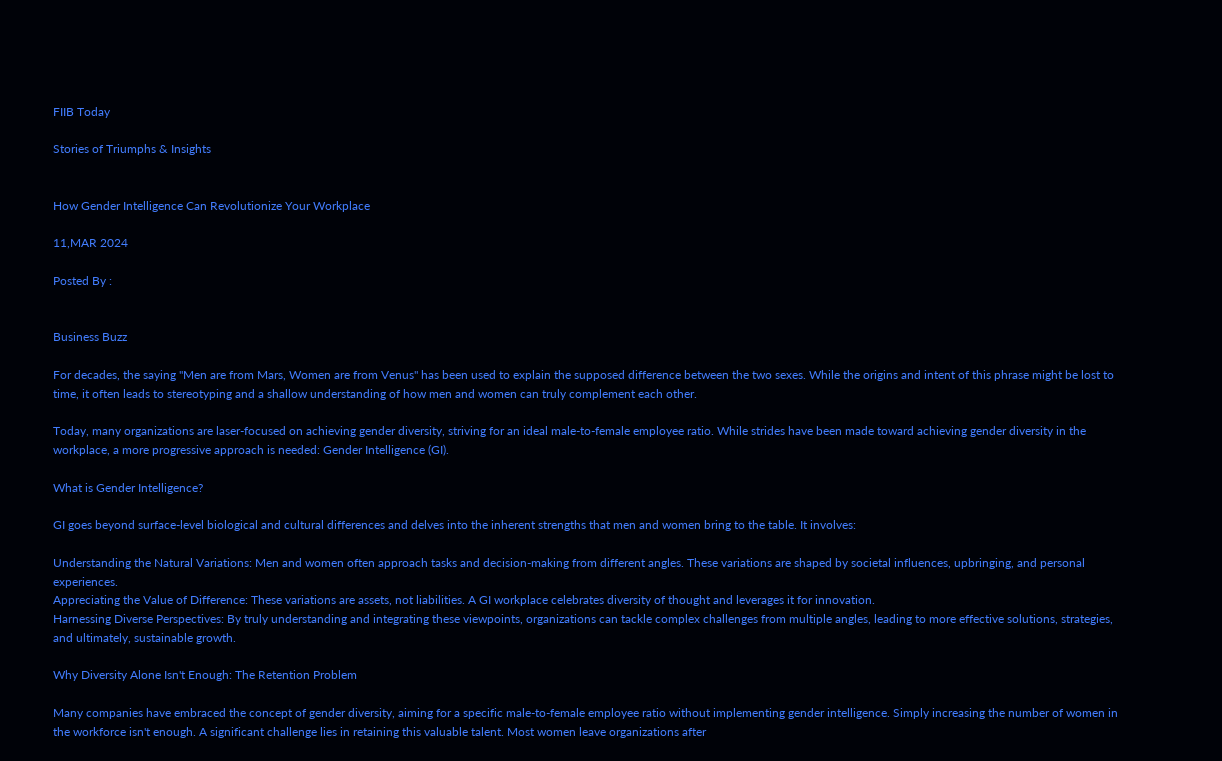FIIB Today

Stories of Triumphs & Insights


How Gender Intelligence Can Revolutionize Your Workplace

11,MAR 2024

Posted By :


Business Buzz

For decades, the saying "Men are from Mars, Women are from Venus" has been used to explain the supposed difference between the two sexes. While the origins and intent of this phrase might be lost to time, it often leads to stereotyping and a shallow understanding of how men and women can truly complement each other.

Today, many organizations are laser-focused on achieving gender diversity, striving for an ideal male-to-female employee ratio. While strides have been made toward achieving gender diversity in the workplace, a more progressive approach is needed: Gender Intelligence (GI).

What is Gender Intelligence?

GI goes beyond surface-level biological and cultural differences and delves into the inherent strengths that men and women bring to the table. It involves:

Understanding the Natural Variations: Men and women often approach tasks and decision-making from different angles. These variations are shaped by societal influences, upbringing, and personal experiences.
Appreciating the Value of Difference: These variations are assets, not liabilities. A GI workplace celebrates diversity of thought and leverages it for innovation.
Harnessing Diverse Perspectives: By truly understanding and integrating these viewpoints, organizations can tackle complex challenges from multiple angles, leading to more effective solutions, strategies, and ultimately, sustainable growth.

Why Diversity Alone Isn't Enough: The Retention Problem

Many companies have embraced the concept of gender diversity, aiming for a specific male-to-female employee ratio without implementing gender intelligence. Simply increasing the number of women in the workforce isn't enough. A significant challenge lies in retaining this valuable talent. Most women leave organizations after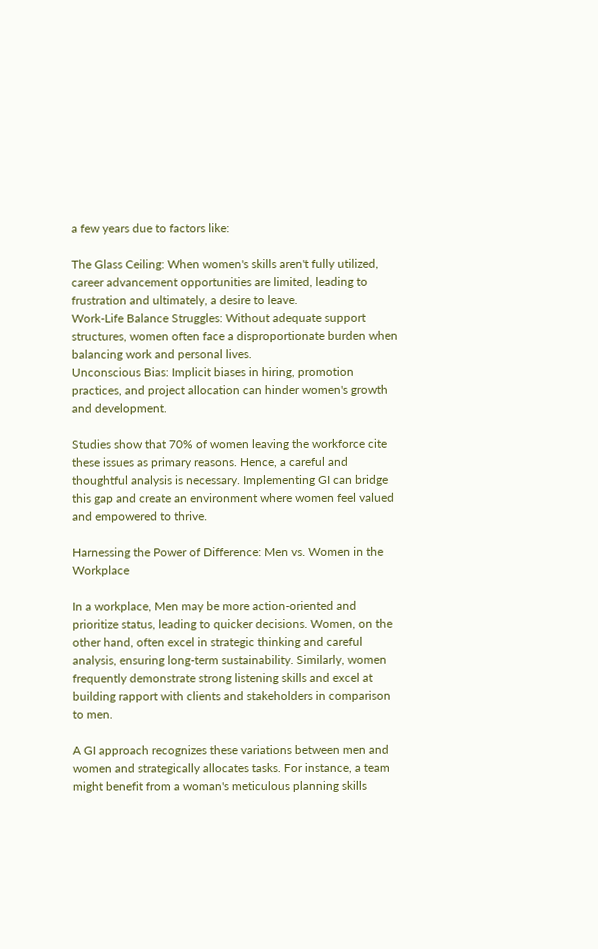a few years due to factors like:

The Glass Ceiling: When women's skills aren't fully utilized, career advancement opportunities are limited, leading to frustration and ultimately, a desire to leave.
Work-Life Balance Struggles: Without adequate support structures, women often face a disproportionate burden when balancing work and personal lives.
Unconscious Bias: Implicit biases in hiring, promotion practices, and project allocation can hinder women's growth and development.

Studies show that 70% of women leaving the workforce cite these issues as primary reasons. Hence, a careful and thoughtful analysis is necessary. Implementing GI can bridge this gap and create an environment where women feel valued and empowered to thrive.

Harnessing the Power of Difference: Men vs. Women in the Workplace

In a workplace, Men may be more action-oriented and prioritize status, leading to quicker decisions. Women, on the other hand, often excel in strategic thinking and careful analysis, ensuring long-term sustainability. Similarly, women frequently demonstrate strong listening skills and excel at building rapport with clients and stakeholders in comparison to men.

A GI approach recognizes these variations between men and women and strategically allocates tasks. For instance, a team might benefit from a woman's meticulous planning skills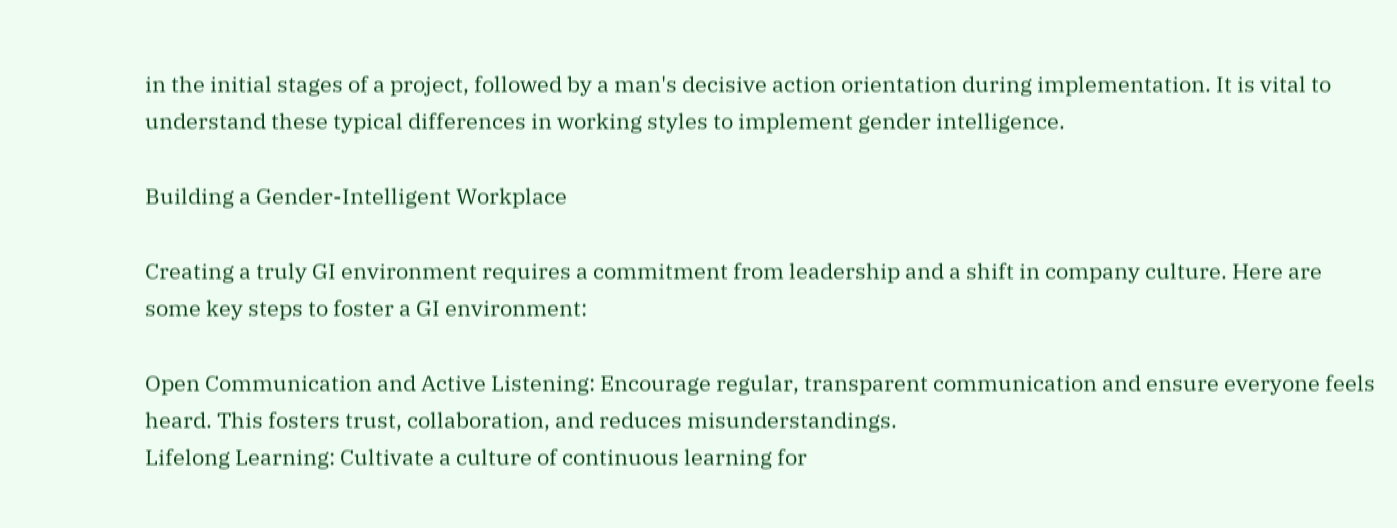in the initial stages of a project, followed by a man's decisive action orientation during implementation. It is vital to understand these typical differences in working styles to implement gender intelligence.

Building a Gender-Intelligent Workplace

Creating a truly GI environment requires a commitment from leadership and a shift in company culture. Here are some key steps to foster a GI environment:

Open Communication and Active Listening: Encourage regular, transparent communication and ensure everyone feels heard. This fosters trust, collaboration, and reduces misunderstandings.
Lifelong Learning: Cultivate a culture of continuous learning for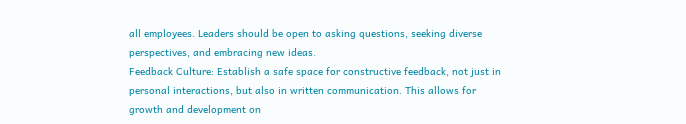all employees. Leaders should be open to asking questions, seeking diverse perspectives, and embracing new ideas.
Feedback Culture: Establish a safe space for constructive feedback, not just in personal interactions, but also in written communication. This allows for growth and development on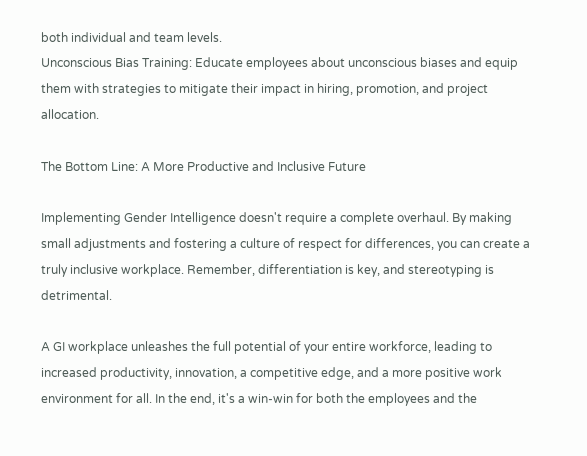both individual and team levels.
Unconscious Bias Training: Educate employees about unconscious biases and equip them with strategies to mitigate their impact in hiring, promotion, and project allocation.

The Bottom Line: A More Productive and Inclusive Future

Implementing Gender Intelligence doesn't require a complete overhaul. By making small adjustments and fostering a culture of respect for differences, you can create a truly inclusive workplace. Remember, differentiation is key, and stereotyping is detrimental.

A GI workplace unleashes the full potential of your entire workforce, leading to increased productivity, innovation, a competitive edge, and a more positive work environment for all. In the end, it's a win-win for both the employees and the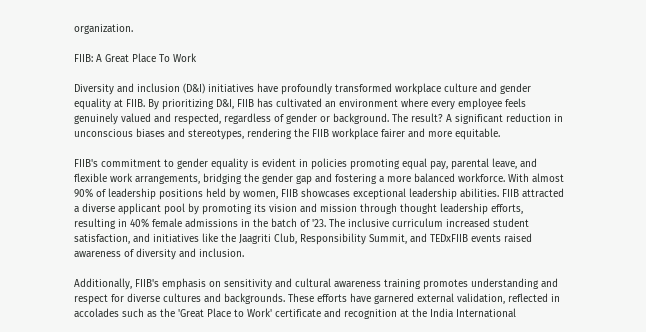organization.

FIIB: A Great Place To Work

Diversity and inclusion (D&I) initiatives have profoundly transformed workplace culture and gender equality at FIIB. By prioritizing D&I, FIIB has cultivated an environment where every employee feels genuinely valued and respected, regardless of gender or background. The result? A significant reduction in unconscious biases and stereotypes, rendering the FIIB workplace fairer and more equitable.

FIIB's commitment to gender equality is evident in policies promoting equal pay, parental leave, and flexible work arrangements, bridging the gender gap and fostering a more balanced workforce. With almost 90% of leadership positions held by women, FIIB showcases exceptional leadership abilities. FIIB attracted a diverse applicant pool by promoting its vision and mission through thought leadership efforts, resulting in 40% female admissions in the batch of '23. The inclusive curriculum increased student satisfaction, and initiatives like the Jaagriti Club, Responsibility Summit, and TEDxFIIB events raised awareness of diversity and inclusion.

Additionally, FIIB's emphasis on sensitivity and cultural awareness training promotes understanding and respect for diverse cultures and backgrounds. These efforts have garnered external validation, reflected in accolades such as the 'Great Place to Work' certificate and recognition at the India International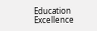Education Excellence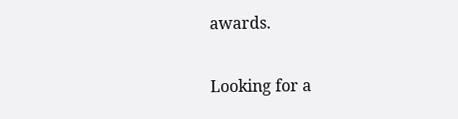awards.

Looking for a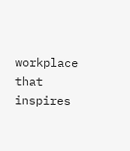workplace that inspires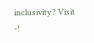inclusivity? Visit -!